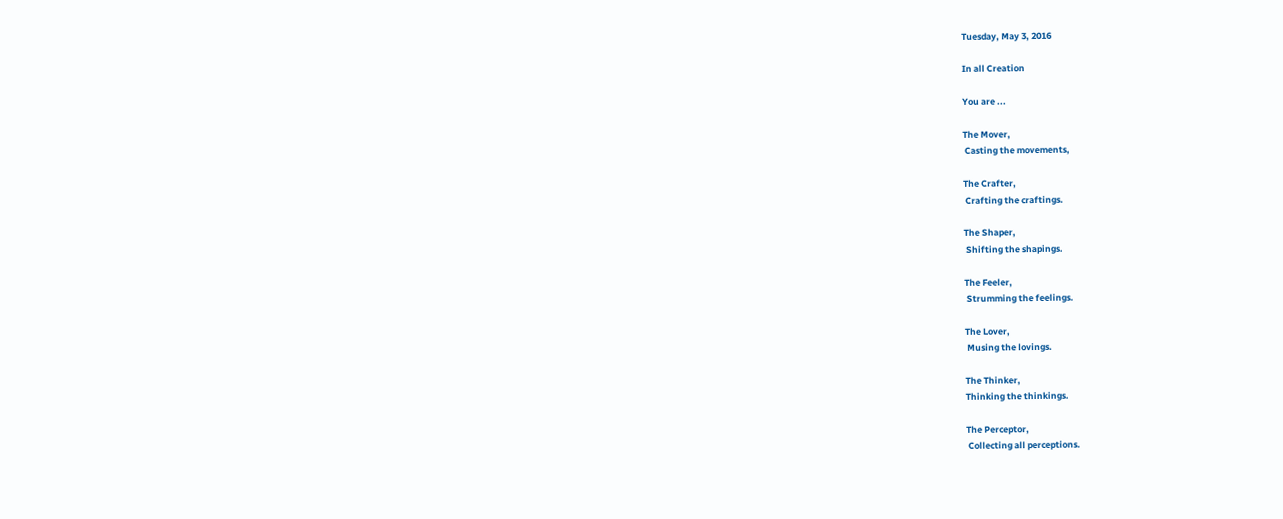Tuesday, May 3, 2016

In all Creation

You are ...

The Mover,
 Casting the movements,

The Crafter,
 Crafting the craftings.

The Shaper,
 Shifting the shapings.

The Feeler,
 Strumming the feelings.

The Lover,
 Musing the lovings.

The Thinker,
Thinking the thinkings.

The Perceptor,
 Collecting all perceptions.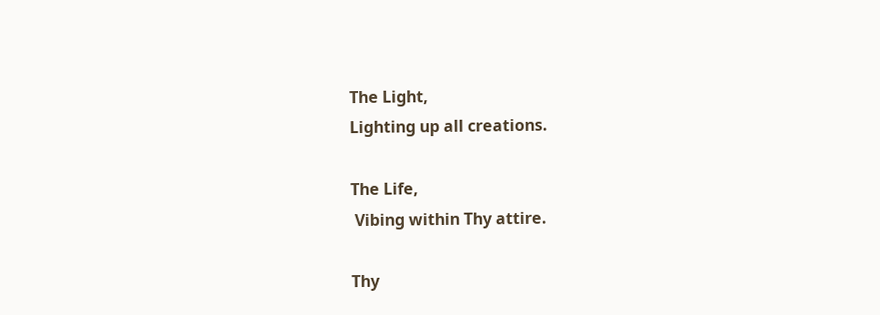The Light,
Lighting up all creations.

The Life,
 Vibing within Thy attire.

Thy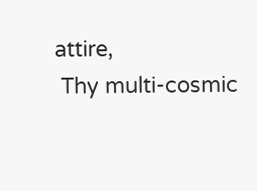attire,
 Thy multi-cosmic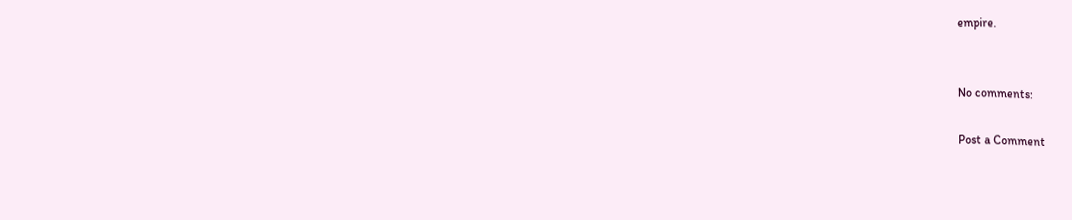empire.


No comments:

Post a Comment